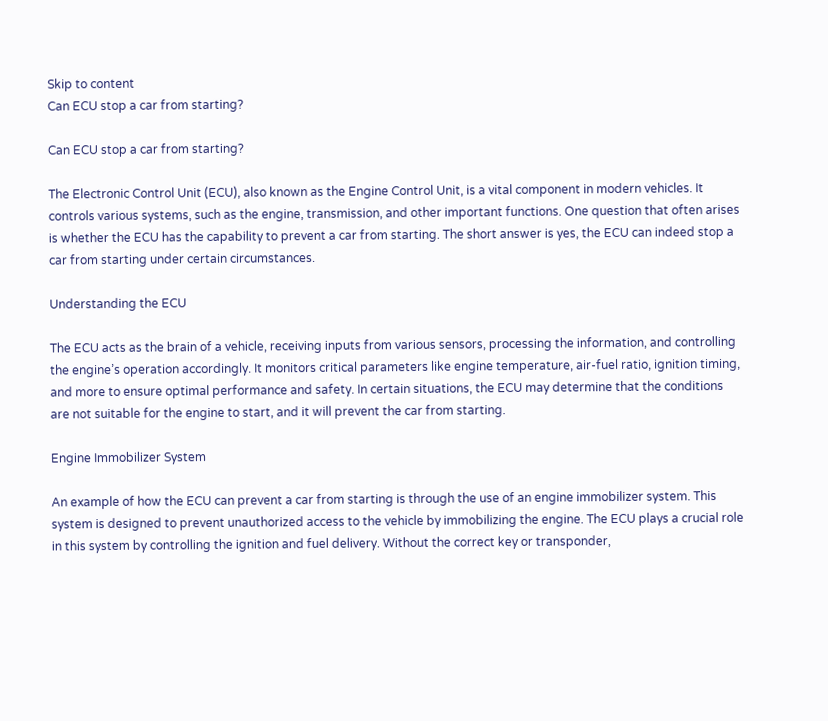Skip to content
Can ECU stop a car from starting?

Can ECU stop a car from starting?

The Electronic Control Unit (ECU), also known as the Engine Control Unit, is a vital component in modern vehicles. It controls various systems, such as the engine, transmission, and other important functions. One question that often arises is whether the ECU has the capability to prevent a car from starting. The short answer is yes, the ECU can indeed stop a car from starting under certain circumstances.

Understanding the ECU

The ECU acts as the brain of a vehicle, receiving inputs from various sensors, processing the information, and controlling the engine’s operation accordingly. It monitors critical parameters like engine temperature, air-fuel ratio, ignition timing, and more to ensure optimal performance and safety. In certain situations, the ECU may determine that the conditions are not suitable for the engine to start, and it will prevent the car from starting.

Engine Immobilizer System

An example of how the ECU can prevent a car from starting is through the use of an engine immobilizer system. This system is designed to prevent unauthorized access to the vehicle by immobilizing the engine. The ECU plays a crucial role in this system by controlling the ignition and fuel delivery. Without the correct key or transponder,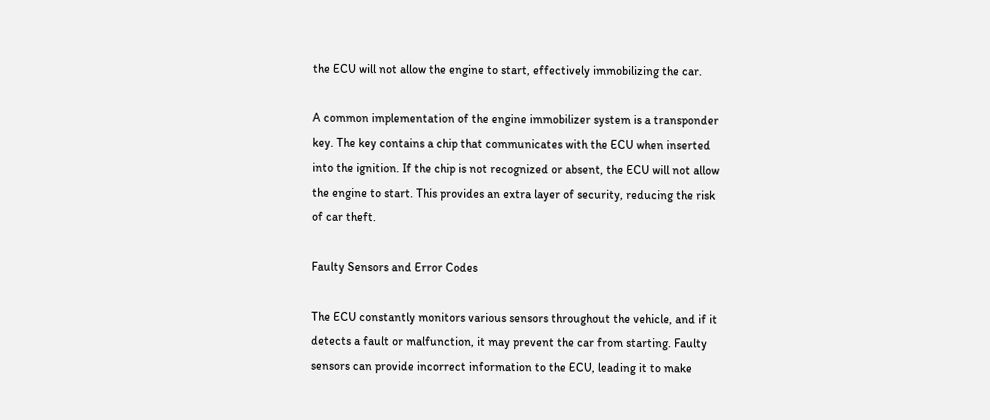the ECU will not allow the engine to start, effectively immobilizing the car.

A common implementation of the engine immobilizer system is a transponder key. The key contains a chip that communicates with the ECU when inserted into the ignition. If the chip is not recognized or absent, the ECU will not allow the engine to start. This provides an extra layer of security, reducing the risk of car theft.

Faulty Sensors and Error Codes

The ECU constantly monitors various sensors throughout the vehicle, and if it detects a fault or malfunction, it may prevent the car from starting. Faulty sensors can provide incorrect information to the ECU, leading it to make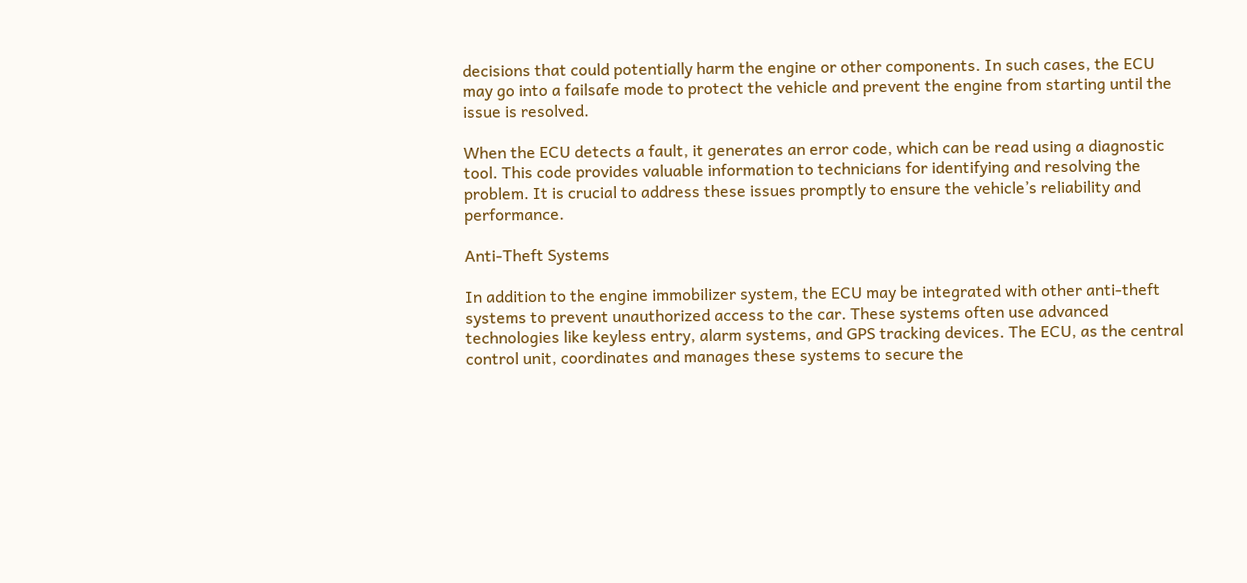decisions that could potentially harm the engine or other components. In such cases, the ECU may go into a failsafe mode to protect the vehicle and prevent the engine from starting until the issue is resolved.

When the ECU detects a fault, it generates an error code, which can be read using a diagnostic tool. This code provides valuable information to technicians for identifying and resolving the problem. It is crucial to address these issues promptly to ensure the vehicle’s reliability and performance.

Anti-Theft Systems

In addition to the engine immobilizer system, the ECU may be integrated with other anti-theft systems to prevent unauthorized access to the car. These systems often use advanced technologies like keyless entry, alarm systems, and GPS tracking devices. The ECU, as the central control unit, coordinates and manages these systems to secure the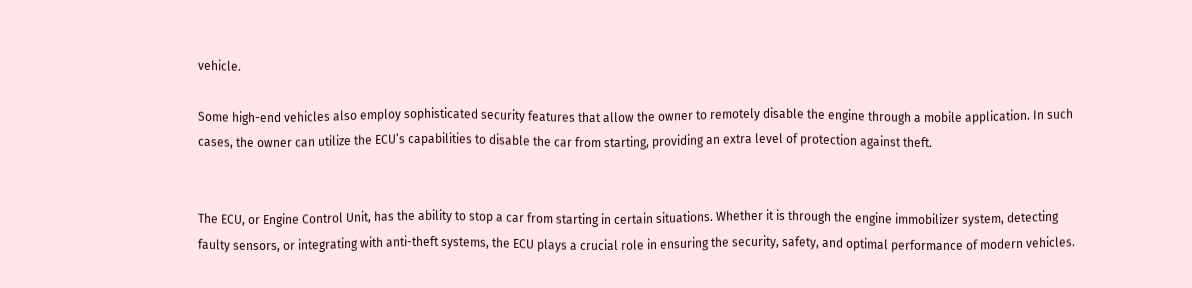vehicle.

Some high-end vehicles also employ sophisticated security features that allow the owner to remotely disable the engine through a mobile application. In such cases, the owner can utilize the ECU’s capabilities to disable the car from starting, providing an extra level of protection against theft.


The ECU, or Engine Control Unit, has the ability to stop a car from starting in certain situations. Whether it is through the engine immobilizer system, detecting faulty sensors, or integrating with anti-theft systems, the ECU plays a crucial role in ensuring the security, safety, and optimal performance of modern vehicles.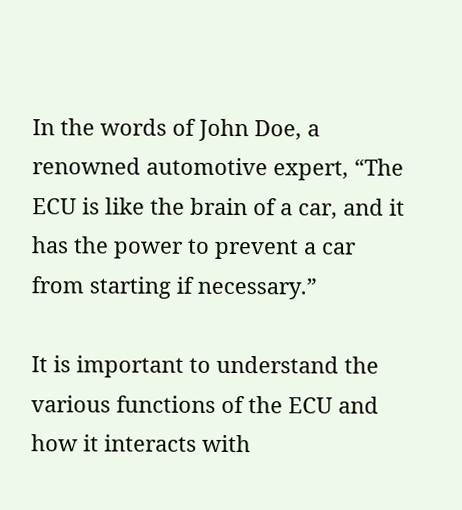In the words of John Doe, a renowned automotive expert, “The ECU is like the brain of a car, and it has the power to prevent a car from starting if necessary.”

It is important to understand the various functions of the ECU and how it interacts with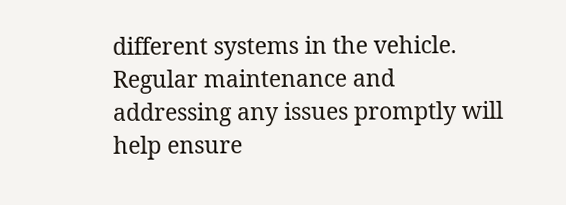different systems in the vehicle. Regular maintenance and addressing any issues promptly will help ensure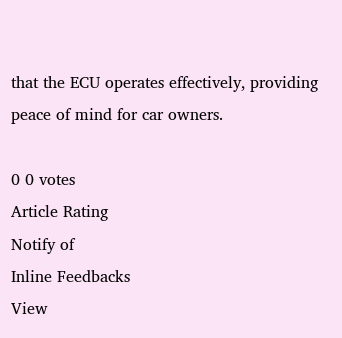that the ECU operates effectively, providing peace of mind for car owners.

0 0 votes
Article Rating
Notify of
Inline Feedbacks
View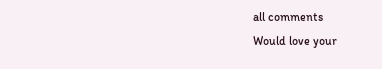all comments
Would love your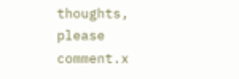thoughts, please comment.x